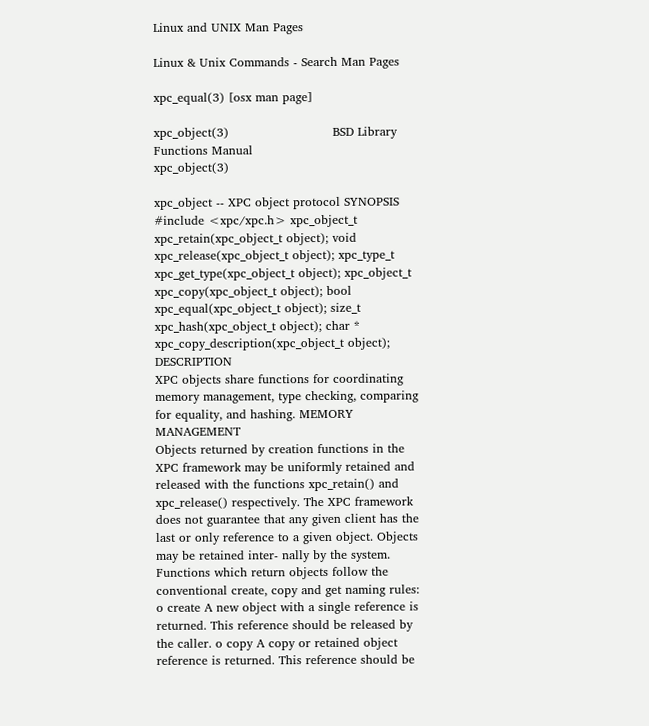Linux and UNIX Man Pages

Linux & Unix Commands - Search Man Pages

xpc_equal(3) [osx man page]

xpc_object(3)                          BSD Library Functions Manual                          xpc_object(3)

xpc_object -- XPC object protocol SYNOPSIS
#include <xpc/xpc.h> xpc_object_t xpc_retain(xpc_object_t object); void xpc_release(xpc_object_t object); xpc_type_t xpc_get_type(xpc_object_t object); xpc_object_t xpc_copy(xpc_object_t object); bool xpc_equal(xpc_object_t object); size_t xpc_hash(xpc_object_t object); char * xpc_copy_description(xpc_object_t object); DESCRIPTION
XPC objects share functions for coordinating memory management, type checking, comparing for equality, and hashing. MEMORY MANAGEMENT
Objects returned by creation functions in the XPC framework may be uniformly retained and released with the functions xpc_retain() and xpc_release() respectively. The XPC framework does not guarantee that any given client has the last or only reference to a given object. Objects may be retained inter- nally by the system. Functions which return objects follow the conventional create, copy and get naming rules: o create A new object with a single reference is returned. This reference should be released by the caller. o copy A copy or retained object reference is returned. This reference should be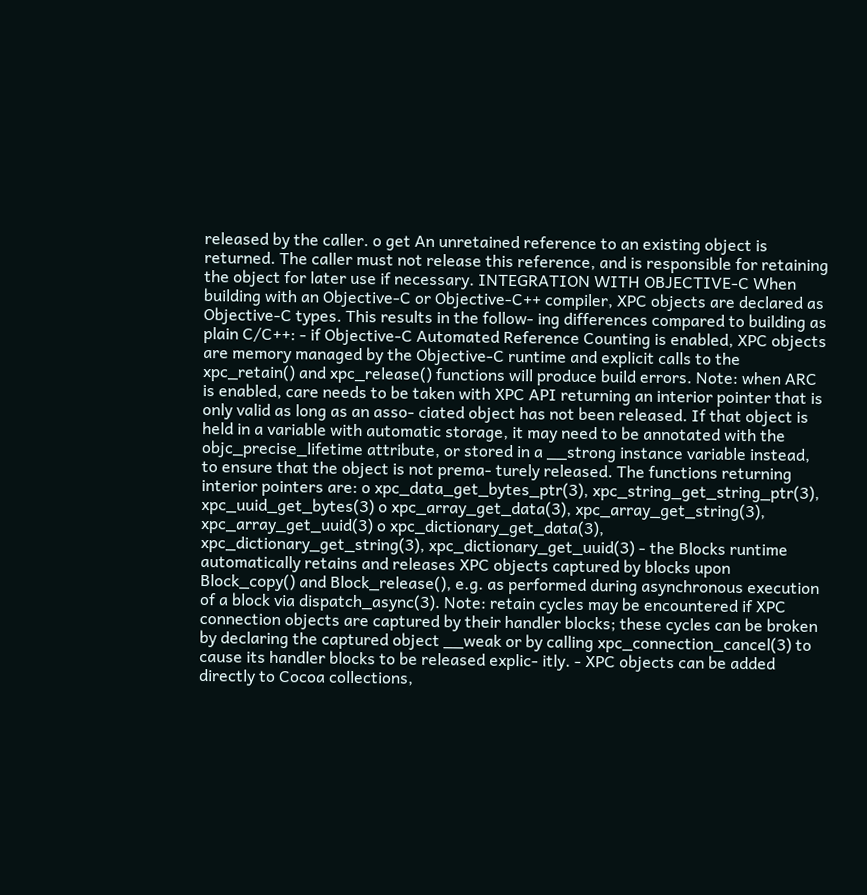released by the caller. o get An unretained reference to an existing object is returned. The caller must not release this reference, and is responsible for retaining the object for later use if necessary. INTEGRATION WITH OBJECTIVE-C When building with an Objective-C or Objective-C++ compiler, XPC objects are declared as Objective-C types. This results in the follow- ing differences compared to building as plain C/C++: - if Objective-C Automated Reference Counting is enabled, XPC objects are memory managed by the Objective-C runtime and explicit calls to the xpc_retain() and xpc_release() functions will produce build errors. Note: when ARC is enabled, care needs to be taken with XPC API returning an interior pointer that is only valid as long as an asso- ciated object has not been released. If that object is held in a variable with automatic storage, it may need to be annotated with the objc_precise_lifetime attribute, or stored in a __strong instance variable instead, to ensure that the object is not prema- turely released. The functions returning interior pointers are: o xpc_data_get_bytes_ptr(3), xpc_string_get_string_ptr(3), xpc_uuid_get_bytes(3) o xpc_array_get_data(3), xpc_array_get_string(3), xpc_array_get_uuid(3) o xpc_dictionary_get_data(3), xpc_dictionary_get_string(3), xpc_dictionary_get_uuid(3) - the Blocks runtime automatically retains and releases XPC objects captured by blocks upon Block_copy() and Block_release(), e.g. as performed during asynchronous execution of a block via dispatch_async(3). Note: retain cycles may be encountered if XPC connection objects are captured by their handler blocks; these cycles can be broken by declaring the captured object __weak or by calling xpc_connection_cancel(3) to cause its handler blocks to be released explic- itly. - XPC objects can be added directly to Cocoa collections,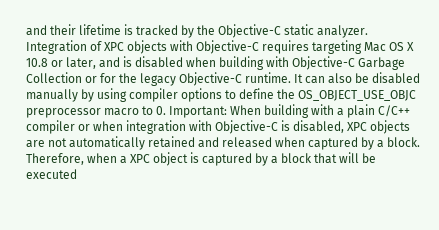and their lifetime is tracked by the Objective-C static analyzer. Integration of XPC objects with Objective-C requires targeting Mac OS X 10.8 or later, and is disabled when building with Objective-C Garbage Collection or for the legacy Objective-C runtime. It can also be disabled manually by using compiler options to define the OS_OBJECT_USE_OBJC preprocessor macro to 0. Important: When building with a plain C/C++ compiler or when integration with Objective-C is disabled, XPC objects are not automatically retained and released when captured by a block. Therefore, when a XPC object is captured by a block that will be executed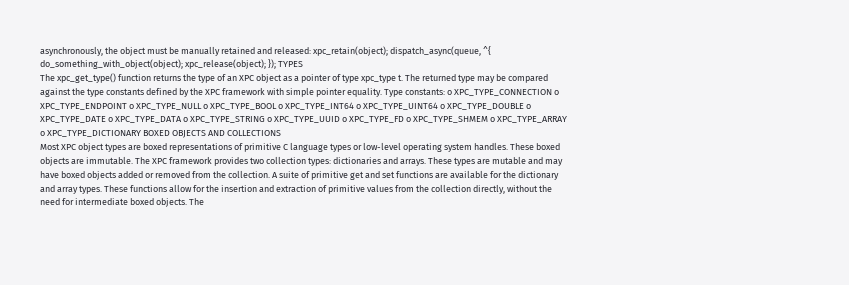asynchronously, the object must be manually retained and released: xpc_retain(object); dispatch_async(queue, ^{ do_something_with_object(object); xpc_release(object); }); TYPES
The xpc_get_type() function returns the type of an XPC object as a pointer of type xpc_type t. The returned type may be compared against the type constants defined by the XPC framework with simple pointer equality. Type constants: o XPC_TYPE_CONNECTION o XPC_TYPE_ENDPOINT o XPC_TYPE_NULL o XPC_TYPE_BOOL o XPC_TYPE_INT64 o XPC_TYPE_UINT64 o XPC_TYPE_DOUBLE o XPC_TYPE_DATE o XPC_TYPE_DATA o XPC_TYPE_STRING o XPC_TYPE_UUID o XPC_TYPE_FD o XPC_TYPE_SHMEM o XPC_TYPE_ARRAY o XPC_TYPE_DICTIONARY BOXED OBJECTS AND COLLECTIONS
Most XPC object types are boxed representations of primitive C language types or low-level operating system handles. These boxed objects are immutable. The XPC framework provides two collection types: dictionaries and arrays. These types are mutable and may have boxed objects added or removed from the collection. A suite of primitive get and set functions are available for the dictionary and array types. These functions allow for the insertion and extraction of primitive values from the collection directly, without the need for intermediate boxed objects. The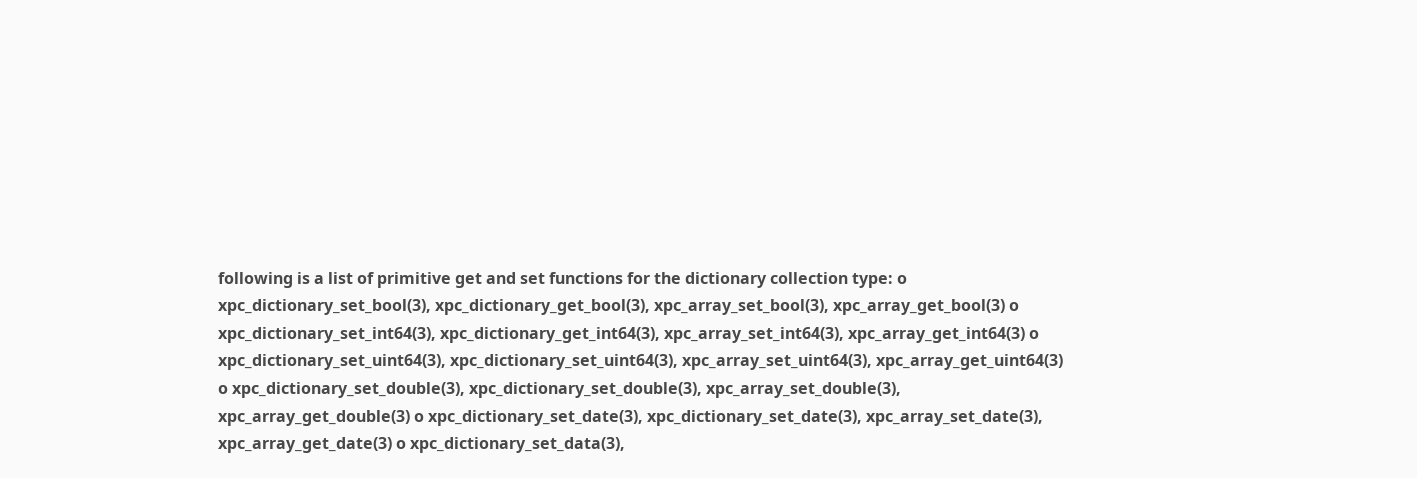following is a list of primitive get and set functions for the dictionary collection type: o xpc_dictionary_set_bool(3), xpc_dictionary_get_bool(3), xpc_array_set_bool(3), xpc_array_get_bool(3) o xpc_dictionary_set_int64(3), xpc_dictionary_get_int64(3), xpc_array_set_int64(3), xpc_array_get_int64(3) o xpc_dictionary_set_uint64(3), xpc_dictionary_set_uint64(3), xpc_array_set_uint64(3), xpc_array_get_uint64(3) o xpc_dictionary_set_double(3), xpc_dictionary_set_double(3), xpc_array_set_double(3), xpc_array_get_double(3) o xpc_dictionary_set_date(3), xpc_dictionary_set_date(3), xpc_array_set_date(3), xpc_array_get_date(3) o xpc_dictionary_set_data(3),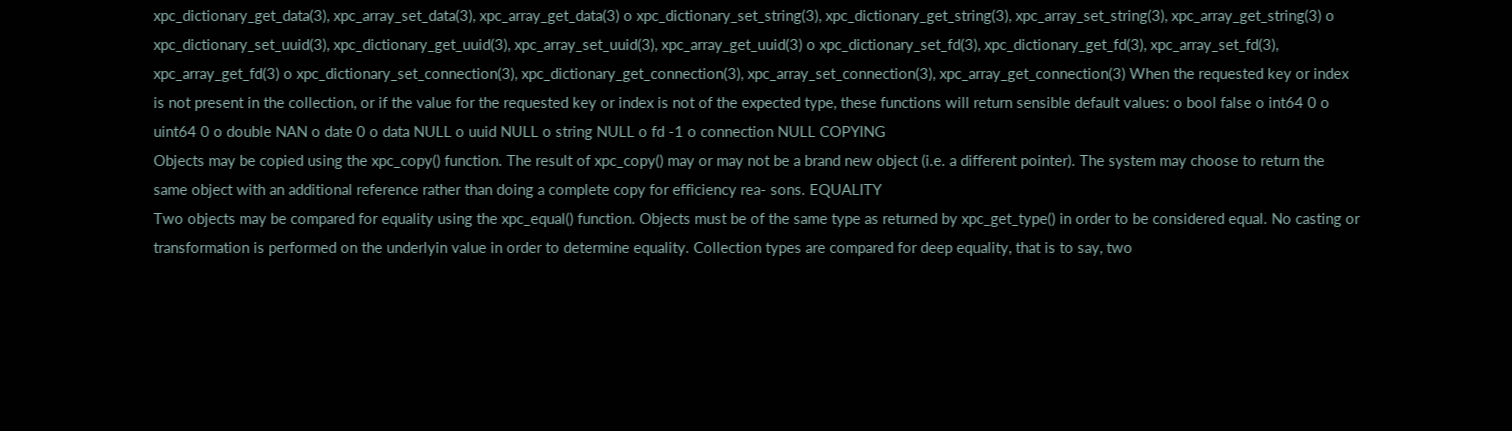xpc_dictionary_get_data(3), xpc_array_set_data(3), xpc_array_get_data(3) o xpc_dictionary_set_string(3), xpc_dictionary_get_string(3), xpc_array_set_string(3), xpc_array_get_string(3) o xpc_dictionary_set_uuid(3), xpc_dictionary_get_uuid(3), xpc_array_set_uuid(3), xpc_array_get_uuid(3) o xpc_dictionary_set_fd(3), xpc_dictionary_get_fd(3), xpc_array_set_fd(3), xpc_array_get_fd(3) o xpc_dictionary_set_connection(3), xpc_dictionary_get_connection(3), xpc_array_set_connection(3), xpc_array_get_connection(3) When the requested key or index is not present in the collection, or if the value for the requested key or index is not of the expected type, these functions will return sensible default values: o bool false o int64 0 o uint64 0 o double NAN o date 0 o data NULL o uuid NULL o string NULL o fd -1 o connection NULL COPYING
Objects may be copied using the xpc_copy() function. The result of xpc_copy() may or may not be a brand new object (i.e. a different pointer). The system may choose to return the same object with an additional reference rather than doing a complete copy for efficiency rea- sons. EQUALITY
Two objects may be compared for equality using the xpc_equal() function. Objects must be of the same type as returned by xpc_get_type() in order to be considered equal. No casting or transformation is performed on the underlyin value in order to determine equality. Collection types are compared for deep equality, that is to say, two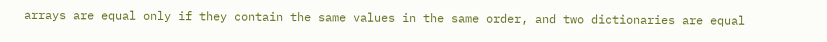arrays are equal only if they contain the same values in the same order, and two dictionaries are equal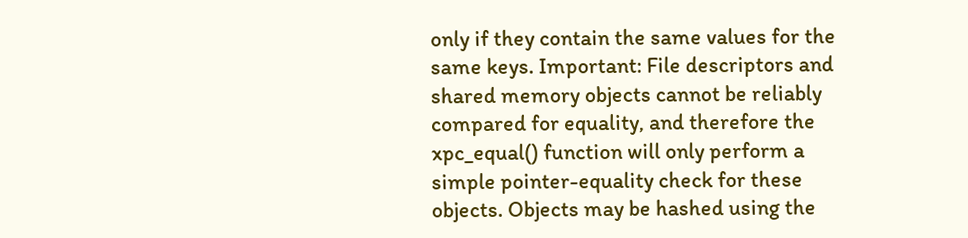only if they contain the same values for the same keys. Important: File descriptors and shared memory objects cannot be reliably compared for equality, and therefore the xpc_equal() function will only perform a simple pointer-equality check for these objects. Objects may be hashed using the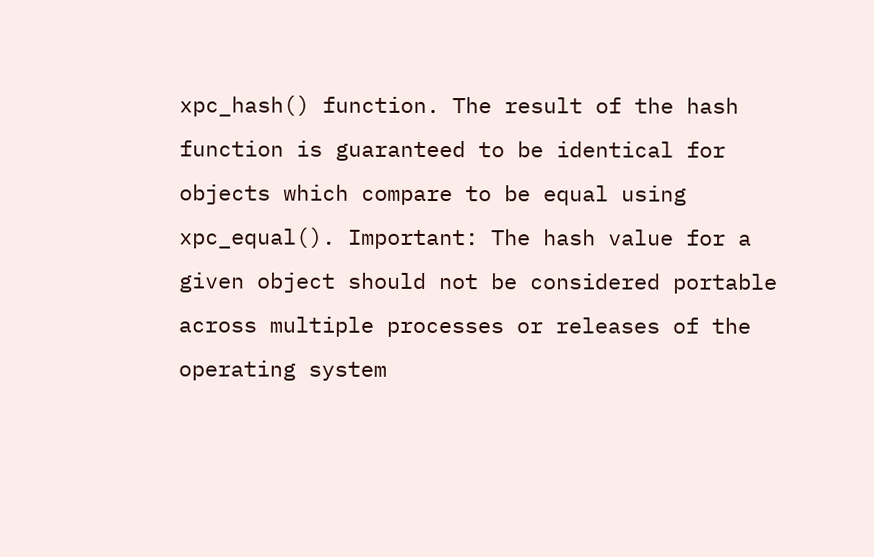xpc_hash() function. The result of the hash function is guaranteed to be identical for objects which compare to be equal using xpc_equal(). Important: The hash value for a given object should not be considered portable across multiple processes or releases of the operating system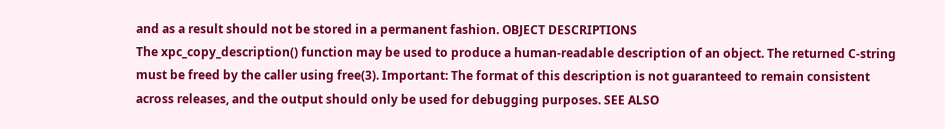and as a result should not be stored in a permanent fashion. OBJECT DESCRIPTIONS
The xpc_copy_description() function may be used to produce a human-readable description of an object. The returned C-string must be freed by the caller using free(3). Important: The format of this description is not guaranteed to remain consistent across releases, and the output should only be used for debugging purposes. SEE ALSO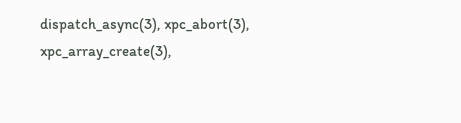dispatch_async(3), xpc_abort(3), xpc_array_create(3),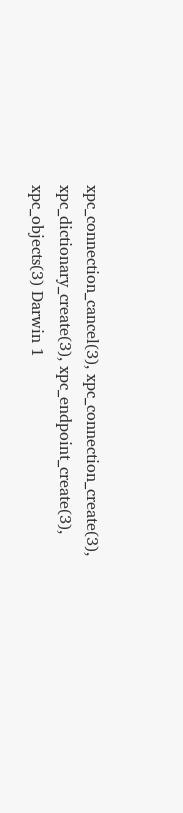xpc_connection_cancel(3), xpc_connection_create(3), xpc_dictionary_create(3), xpc_endpoint_create(3), xpc_objects(3) Darwin 1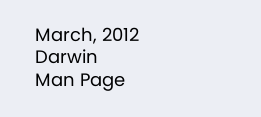March, 2012 Darwin
Man Page